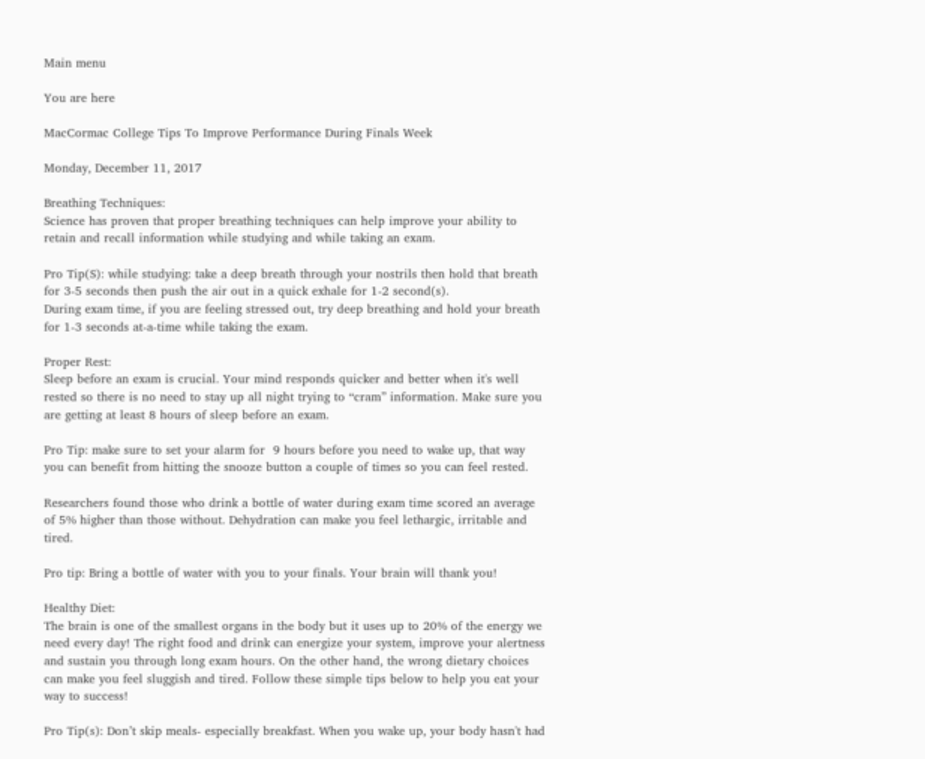Main menu

You are here

MacCormac College Tips To Improve Performance During Finals Week

Monday, December 11, 2017

Breathing Techniques:
Science has proven that proper breathing techniques can help improve your ability to retain and recall information while studying and while taking an exam.

Pro Tip(S): while studying: take a deep breath through your nostrils then hold that breath for 3-5 seconds then push the air out in a quick exhale for 1-2 second(s).
During exam time, if you are feeling stressed out, try deep breathing and hold your breath for 1-3 seconds at-a-time while taking the exam.

Proper Rest:
Sleep before an exam is crucial. Your mind responds quicker and better when it's well rested so there is no need to stay up all night trying to “cram” information. Make sure you are getting at least 8 hours of sleep before an exam.

Pro Tip: make sure to set your alarm for  9 hours before you need to wake up, that way you can benefit from hitting the snooze button a couple of times so you can feel rested.

Researchers found those who drink a bottle of water during exam time scored an average of 5% higher than those without. Dehydration can make you feel lethargic, irritable and tired.

Pro tip: Bring a bottle of water with you to your finals. Your brain will thank you!

Healthy Diet:
The brain is one of the smallest organs in the body but it uses up to 20% of the energy we need every day! The right food and drink can energize your system, improve your alertness and sustain you through long exam hours. On the other hand, the wrong dietary choices can make you feel sluggish and tired. Follow these simple tips below to help you eat your way to success!

Pro Tip(s): Don’t skip meals- especially breakfast. When you wake up, your body hasn't had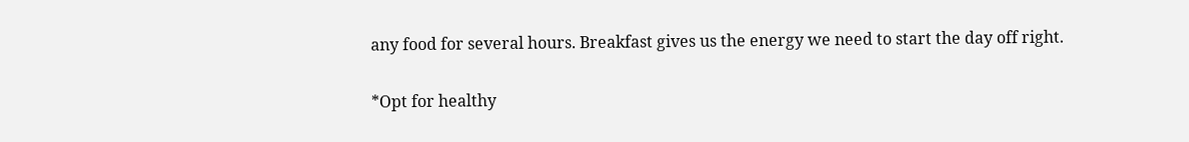any food for several hours. Breakfast gives us the energy we need to start the day off right.

*Opt for healthy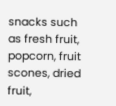snacks such as fresh fruit, popcorn, fruit scones, dried fruit,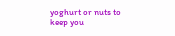yoghurt or nuts to keep you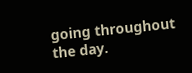going throughout the day.